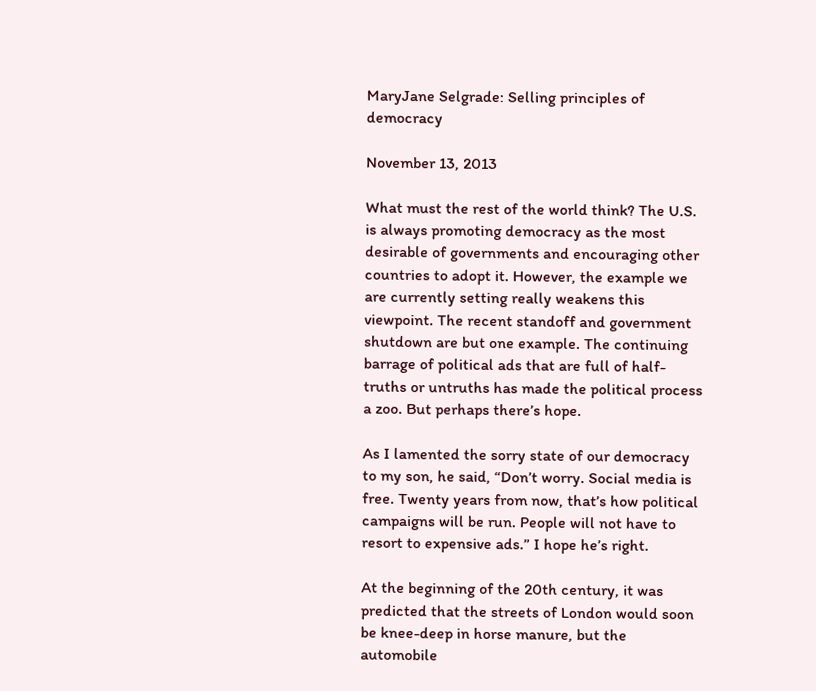MaryJane Selgrade: Selling principles of democracy

November 13, 2013

What must the rest of the world think? The U.S. is always promoting democracy as the most desirable of governments and encouraging other countries to adopt it. However, the example we are currently setting really weakens this viewpoint. The recent standoff and government shutdown are but one example. The continuing barrage of political ads that are full of half-truths or untruths has made the political process a zoo. But perhaps there’s hope.

As I lamented the sorry state of our democracy to my son, he said, “Don’t worry. Social media is free. Twenty years from now, that’s how political campaigns will be run. People will not have to resort to expensive ads.” I hope he’s right.

At the beginning of the 20th century, it was predicted that the streets of London would soon be knee-deep in horse manure, but the automobile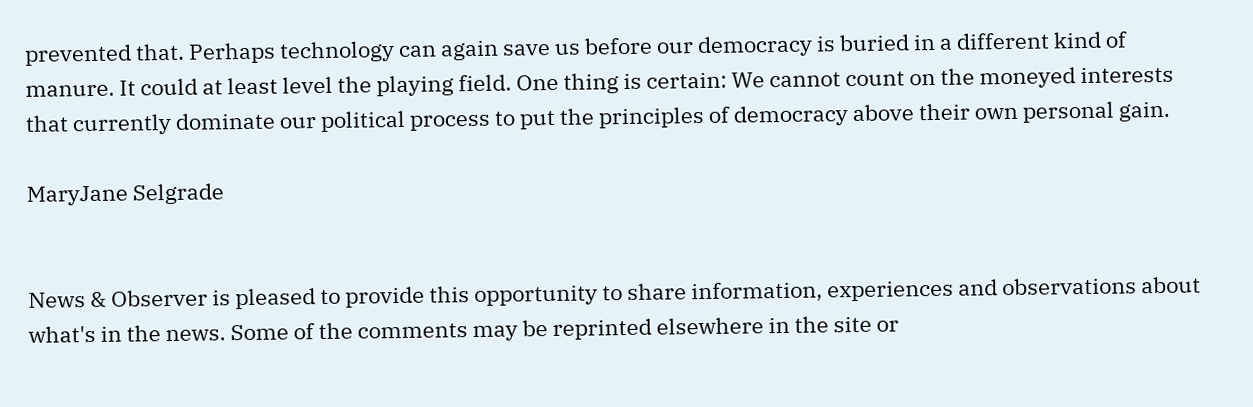prevented that. Perhaps technology can again save us before our democracy is buried in a different kind of manure. It could at least level the playing field. One thing is certain: We cannot count on the moneyed interests that currently dominate our political process to put the principles of democracy above their own personal gain.

MaryJane Selgrade


News & Observer is pleased to provide this opportunity to share information, experiences and observations about what's in the news. Some of the comments may be reprinted elsewhere in the site or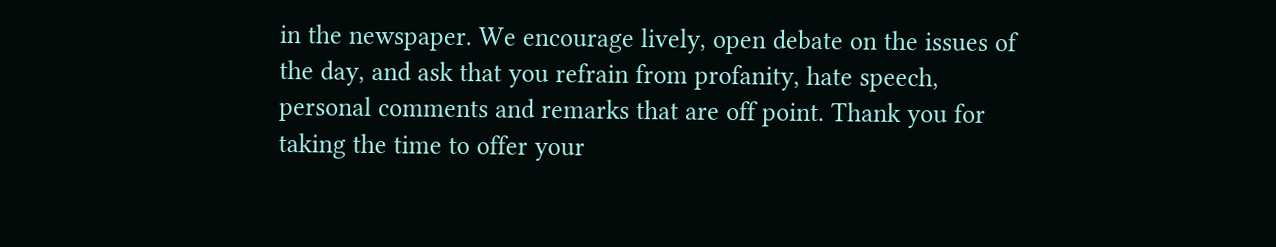in the newspaper. We encourage lively, open debate on the issues of the day, and ask that you refrain from profanity, hate speech, personal comments and remarks that are off point. Thank you for taking the time to offer your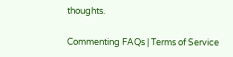thoughts.

Commenting FAQs | Terms of Service